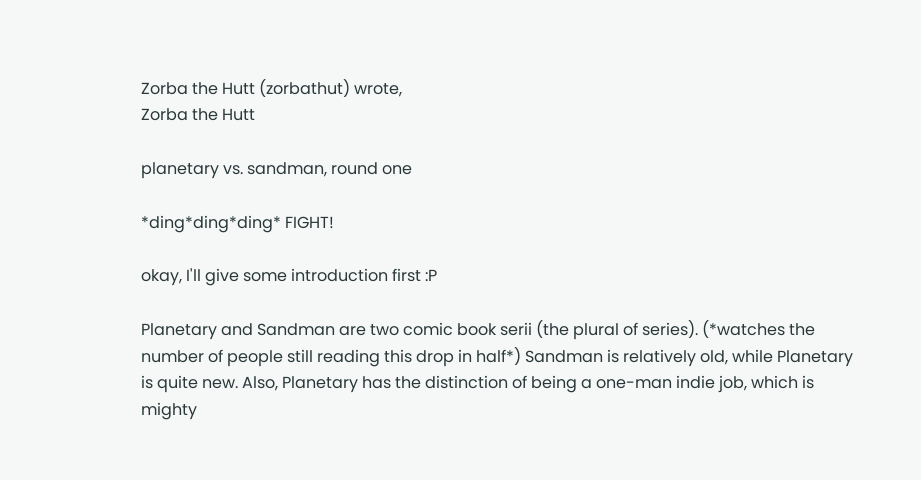Zorba the Hutt (zorbathut) wrote,
Zorba the Hutt

planetary vs. sandman, round one

*ding*ding*ding* FIGHT!

okay, I'll give some introduction first :P

Planetary and Sandman are two comic book serii (the plural of series). (*watches the number of people still reading this drop in half*) Sandman is relatively old, while Planetary is quite new. Also, Planetary has the distinction of being a one-man indie job, which is mighty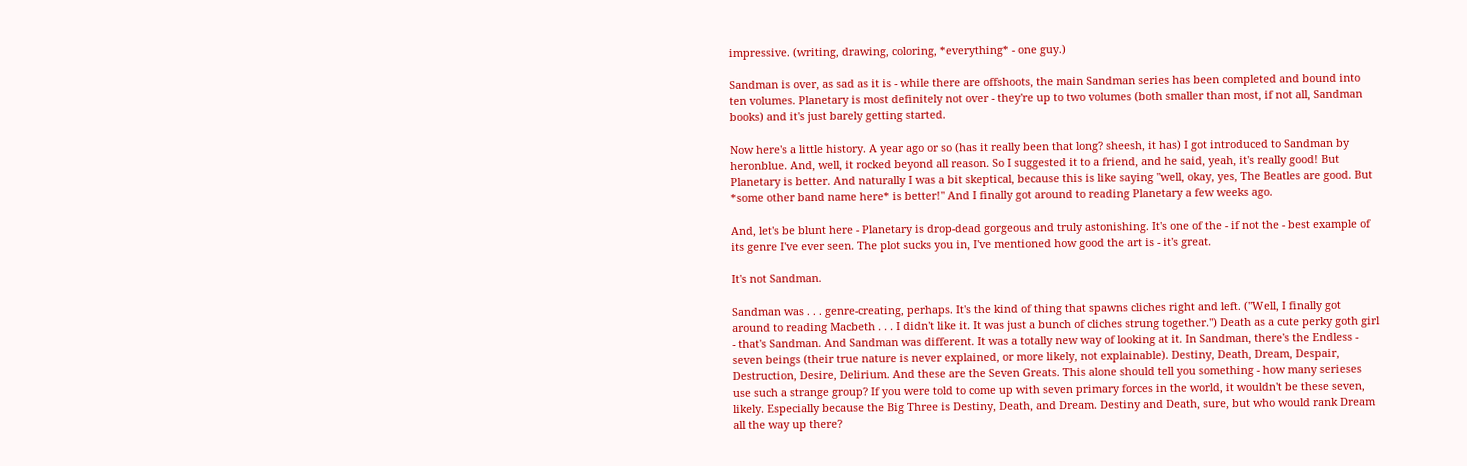impressive. (writing, drawing, coloring, *everything* - one guy.)

Sandman is over, as sad as it is - while there are offshoots, the main Sandman series has been completed and bound into ten volumes. Planetary is most definitely not over - they're up to two volumes (both smaller than most, if not all, Sandman books) and it's just barely getting started.

Now here's a little history. A year ago or so (has it really been that long? sheesh, it has) I got introduced to Sandman by heronblue. And, well, it rocked beyond all reason. So I suggested it to a friend, and he said, yeah, it's really good! But Planetary is better. And naturally I was a bit skeptical, because this is like saying "well, okay, yes, The Beatles are good. But *some other band name here* is better!" And I finally got around to reading Planetary a few weeks ago.

And, let's be blunt here - Planetary is drop-dead gorgeous and truly astonishing. It's one of the - if not the - best example of its genre I've ever seen. The plot sucks you in, I've mentioned how good the art is - it's great.

It's not Sandman.

Sandman was . . . genre-creating, perhaps. It's the kind of thing that spawns cliches right and left. ("Well, I finally got around to reading Macbeth . . . I didn't like it. It was just a bunch of cliches strung together.") Death as a cute perky goth girl - that's Sandman. And Sandman was different. It was a totally new way of looking at it. In Sandman, there's the Endless - seven beings (their true nature is never explained, or more likely, not explainable). Destiny, Death, Dream, Despair, Destruction, Desire, Delirium. And these are the Seven Greats. This alone should tell you something - how many serieses use such a strange group? If you were told to come up with seven primary forces in the world, it wouldn't be these seven, likely. Especially because the Big Three is Destiny, Death, and Dream. Destiny and Death, sure, but who would rank Dream all the way up there?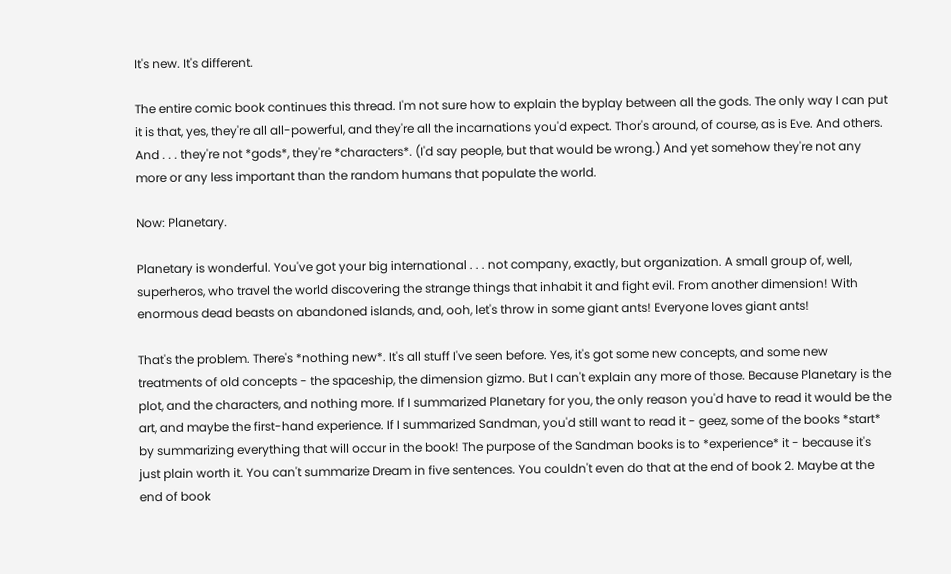It's new. It's different.

The entire comic book continues this thread. I'm not sure how to explain the byplay between all the gods. The only way I can put it is that, yes, they're all all-powerful, and they're all the incarnations you'd expect. Thor's around, of course, as is Eve. And others. And . . . they're not *gods*, they're *characters*. (I'd say people, but that would be wrong.) And yet somehow they're not any more or any less important than the random humans that populate the world.

Now: Planetary.

Planetary is wonderful. You've got your big international . . . not company, exactly, but organization. A small group of, well, superheros, who travel the world discovering the strange things that inhabit it and fight evil. From another dimension! With enormous dead beasts on abandoned islands, and, ooh, let's throw in some giant ants! Everyone loves giant ants!

That's the problem. There's *nothing new*. It's all stuff I've seen before. Yes, it's got some new concepts, and some new treatments of old concepts - the spaceship, the dimension gizmo. But I can't explain any more of those. Because Planetary is the plot, and the characters, and nothing more. If I summarized Planetary for you, the only reason you'd have to read it would be the art, and maybe the first-hand experience. If I summarized Sandman, you'd still want to read it - geez, some of the books *start* by summarizing everything that will occur in the book! The purpose of the Sandman books is to *experience* it - because it's just plain worth it. You can't summarize Dream in five sentences. You couldn't even do that at the end of book 2. Maybe at the end of book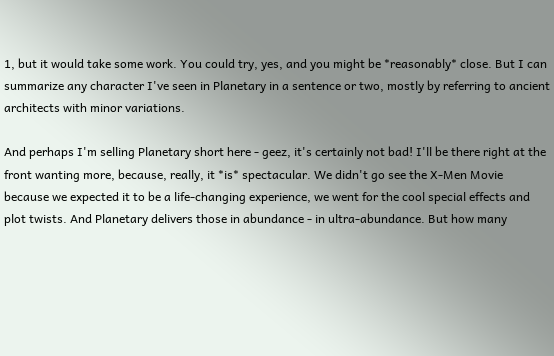1, but it would take some work. You could try, yes, and you might be *reasonably* close. But I can summarize any character I've seen in Planetary in a sentence or two, mostly by referring to ancient architects with minor variations.

And perhaps I'm selling Planetary short here - geez, it's certainly not bad! I'll be there right at the front wanting more, because, really, it *is* spectacular. We didn't go see the X-Men Movie because we expected it to be a life-changing experience, we went for the cool special effects and plot twists. And Planetary delivers those in abundance - in ultra-abundance. But how many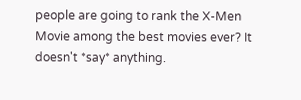people are going to rank the X-Men Movie among the best movies ever? It doesn't *say* anything.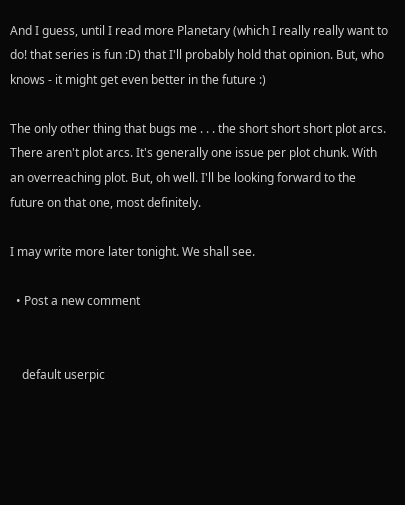And I guess, until I read more Planetary (which I really really want to do! that series is fun :D) that I'll probably hold that opinion. But, who knows - it might get even better in the future :)

The only other thing that bugs me . . . the short short short plot arcs. There aren't plot arcs. It's generally one issue per plot chunk. With an overreaching plot. But, oh well. I'll be looking forward to the future on that one, most definitely.

I may write more later tonight. We shall see.

  • Post a new comment


    default userpic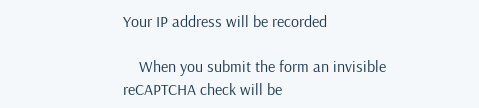Your IP address will be recorded

    When you submit the form an invisible reCAPTCHA check will be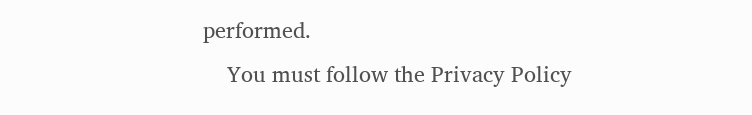performed.
    You must follow the Privacy Policy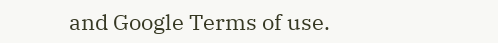and Google Terms of use.